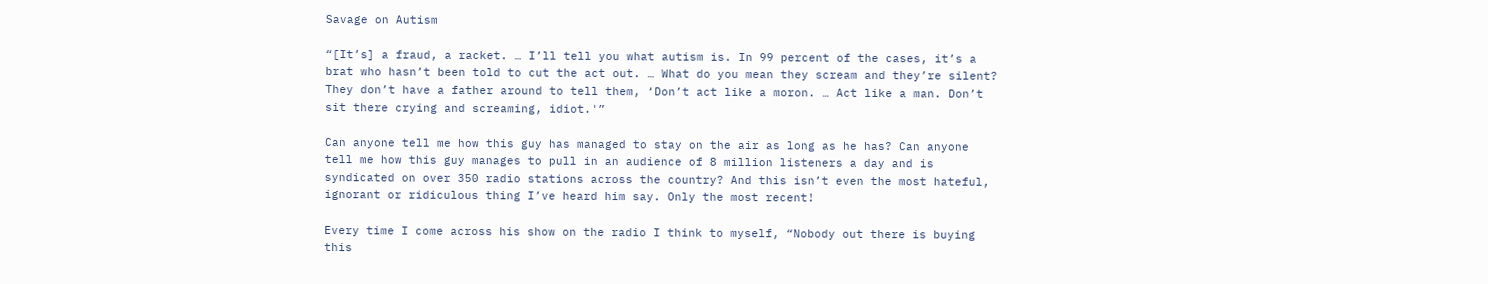Savage on Autism

“[It’s] a fraud, a racket. … I’ll tell you what autism is. In 99 percent of the cases, it’s a brat who hasn’t been told to cut the act out. … What do you mean they scream and they’re silent? They don’t have a father around to tell them, ‘Don’t act like a moron. … Act like a man. Don’t sit there crying and screaming, idiot.'”

Can anyone tell me how this guy has managed to stay on the air as long as he has? Can anyone tell me how this guy manages to pull in an audience of 8 million listeners a day and is syndicated on over 350 radio stations across the country? And this isn’t even the most hateful, ignorant or ridiculous thing I’ve heard him say. Only the most recent!

Every time I come across his show on the radio I think to myself, “Nobody out there is buying this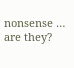nonsense … are they?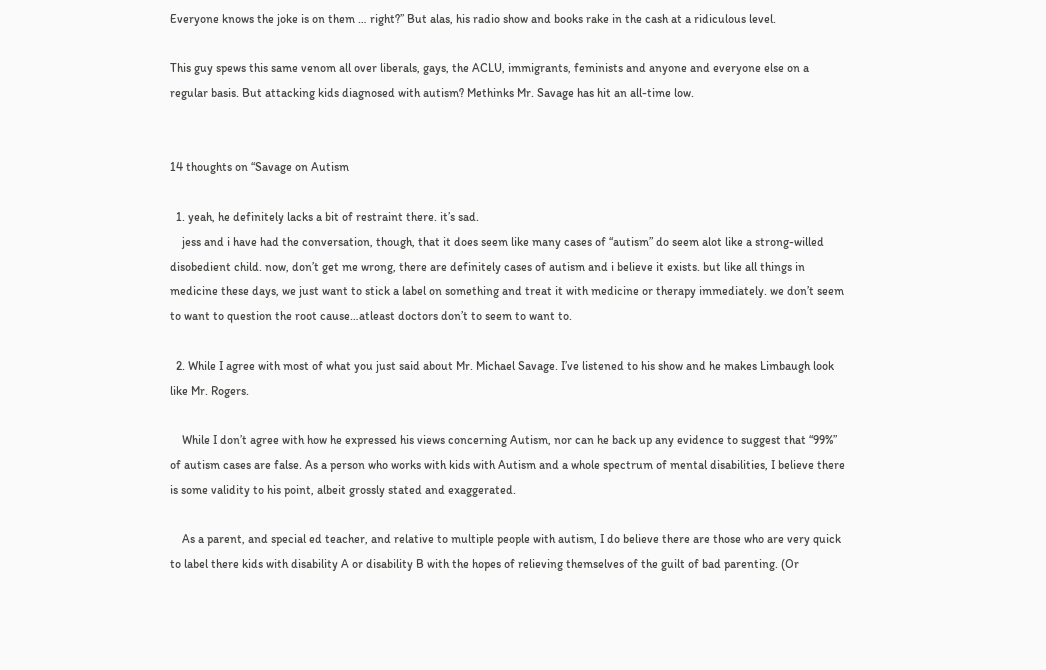Everyone knows the joke is on them … right?” But alas, his radio show and books rake in the cash at a ridiculous level.

This guy spews this same venom all over liberals, gays, the ACLU, immigrants, feminists and anyone and everyone else on a regular basis. But attacking kids diagnosed with autism? Methinks Mr. Savage has hit an all-time low.


14 thoughts on “Savage on Autism

  1. yeah, he definitely lacks a bit of restraint there. it’s sad.
    jess and i have had the conversation, though, that it does seem like many cases of “autism” do seem alot like a strong-willed disobedient child. now, don’t get me wrong, there are definitely cases of autism and i believe it exists. but like all things in medicine these days, we just want to stick a label on something and treat it with medicine or therapy immediately. we don’t seem to want to question the root cause…atleast doctors don’t to seem to want to.

  2. While I agree with most of what you just said about Mr. Michael Savage. I’ve listened to his show and he makes Limbaugh look like Mr. Rogers.

    While I don’t agree with how he expressed his views concerning Autism, nor can he back up any evidence to suggest that “99%” of autism cases are false. As a person who works with kids with Autism and a whole spectrum of mental disabilities, I believe there is some validity to his point, albeit grossly stated and exaggerated.

    As a parent, and special ed teacher, and relative to multiple people with autism, I do believe there are those who are very quick to label there kids with disability A or disability B with the hopes of relieving themselves of the guilt of bad parenting. (Or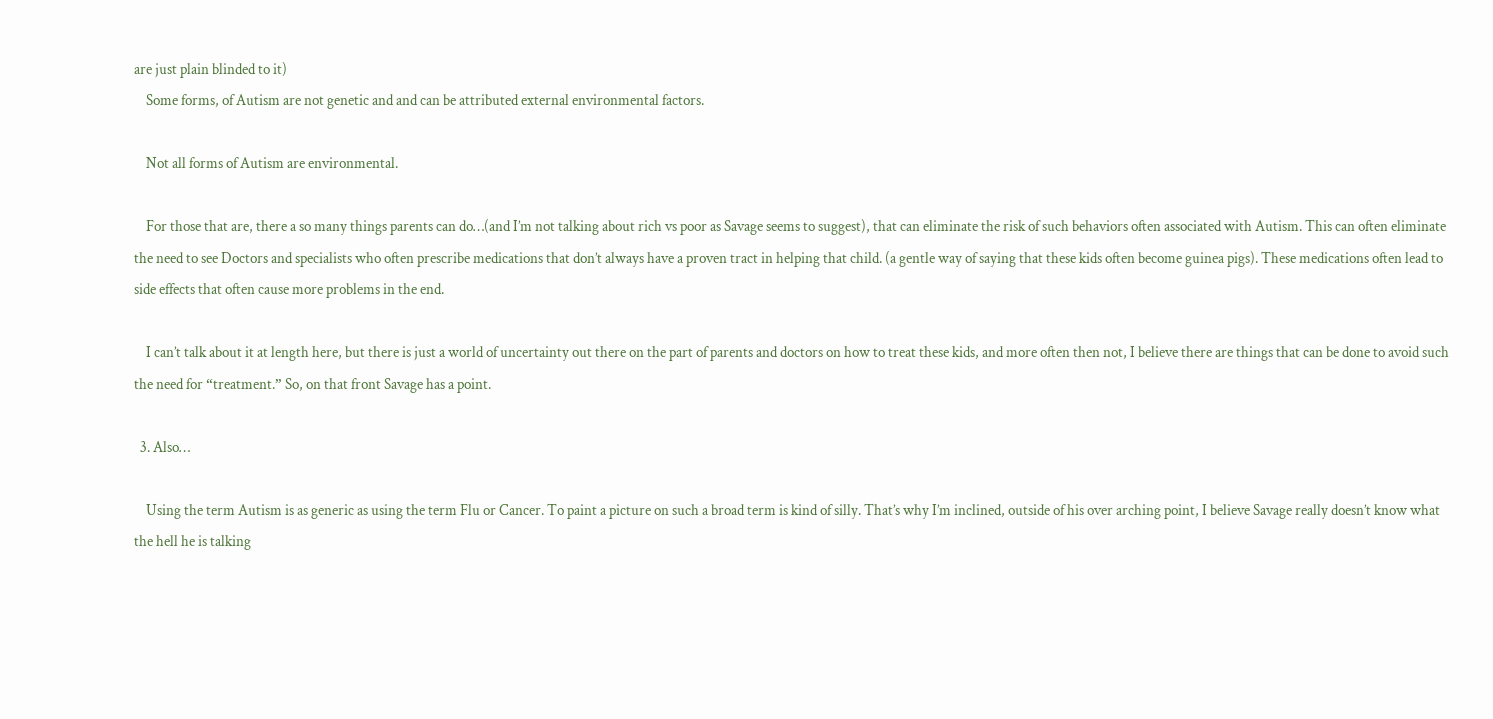are just plain blinded to it)
    Some forms, of Autism are not genetic and and can be attributed external environmental factors.

    Not all forms of Autism are environmental.

    For those that are, there a so many things parents can do…(and I’m not talking about rich vs poor as Savage seems to suggest), that can eliminate the risk of such behaviors often associated with Autism. This can often eliminate the need to see Doctors and specialists who often prescribe medications that don’t always have a proven tract in helping that child. (a gentle way of saying that these kids often become guinea pigs). These medications often lead to side effects that often cause more problems in the end.

    I can’t talk about it at length here, but there is just a world of uncertainty out there on the part of parents and doctors on how to treat these kids, and more often then not, I believe there are things that can be done to avoid such the need for “treatment.” So, on that front Savage has a point.

  3. Also…

    Using the term Autism is as generic as using the term Flu or Cancer. To paint a picture on such a broad term is kind of silly. That’s why I’m inclined, outside of his over arching point, I believe Savage really doesn’t know what the hell he is talking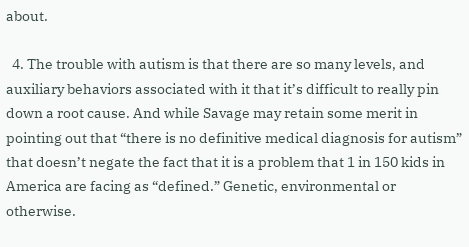about.

  4. The trouble with autism is that there are so many levels, and auxiliary behaviors associated with it that it’s difficult to really pin down a root cause. And while Savage may retain some merit in pointing out that “there is no definitive medical diagnosis for autism” that doesn’t negate the fact that it is a problem that 1 in 150 kids in America are facing as “defined.” Genetic, environmental or otherwise.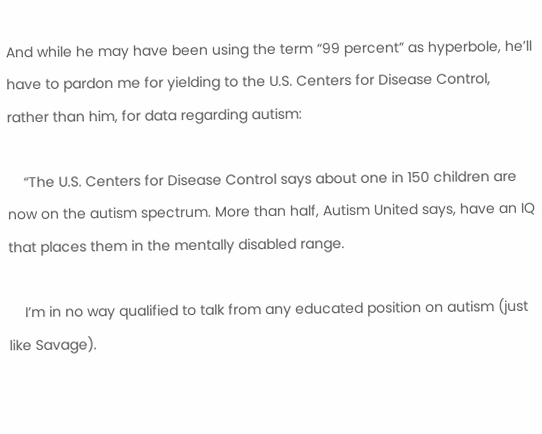And while he may have been using the term “99 percent” as hyperbole, he’ll have to pardon me for yielding to the U.S. Centers for Disease Control, rather than him, for data regarding autism:

    “The U.S. Centers for Disease Control says about one in 150 children are now on the autism spectrum. More than half, Autism United says, have an IQ that places them in the mentally disabled range.

    I’m in no way qualified to talk from any educated position on autism (just like Savage).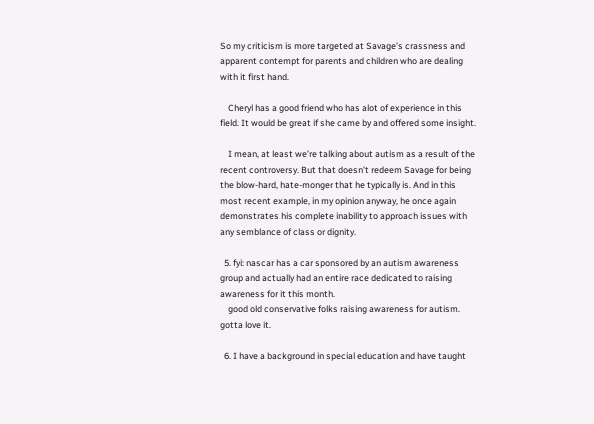So my criticism is more targeted at Savage’s crassness and apparent contempt for parents and children who are dealing with it first hand.

    Cheryl has a good friend who has alot of experience in this field. It would be great if she came by and offered some insight.

    I mean, at least we’re talking about autism as a result of the recent controversy. But that doesn’t redeem Savage for being the blow-hard, hate-monger that he typically is. And in this most recent example, in my opinion anyway, he once again demonstrates his complete inability to approach issues with any semblance of class or dignity.

  5. fyi: nascar has a car sponsored by an autism awareness group and actually had an entire race dedicated to raising awareness for it this month.
    good old conservative folks raising awareness for autism. gotta love it.

  6. I have a background in special education and have taught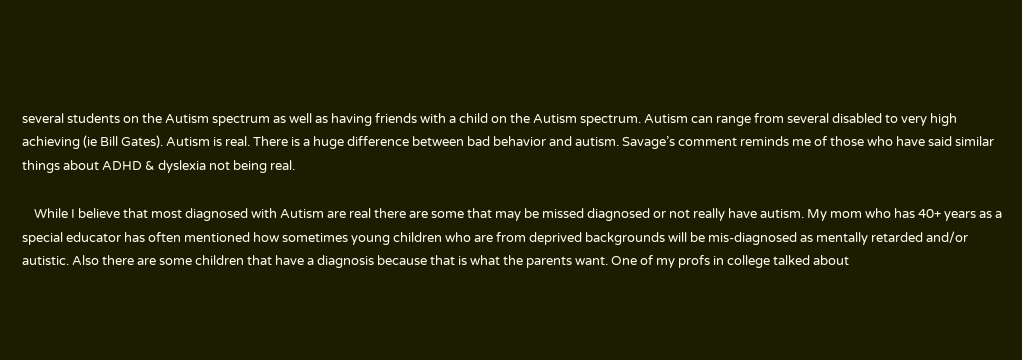several students on the Autism spectrum as well as having friends with a child on the Autism spectrum. Autism can range from several disabled to very high achieving (ie Bill Gates). Autism is real. There is a huge difference between bad behavior and autism. Savage’s comment reminds me of those who have said similar things about ADHD & dyslexia not being real.

    While I believe that most diagnosed with Autism are real there are some that may be missed diagnosed or not really have autism. My mom who has 40+ years as a special educator has often mentioned how sometimes young children who are from deprived backgrounds will be mis-diagnosed as mentally retarded and/or autistic. Also there are some children that have a diagnosis because that is what the parents want. One of my profs in college talked about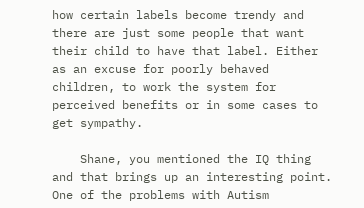how certain labels become trendy and there are just some people that want their child to have that label. Either as an excuse for poorly behaved children, to work the system for perceived benefits or in some cases to get sympathy.

    Shane, you mentioned the IQ thing and that brings up an interesting point. One of the problems with Autism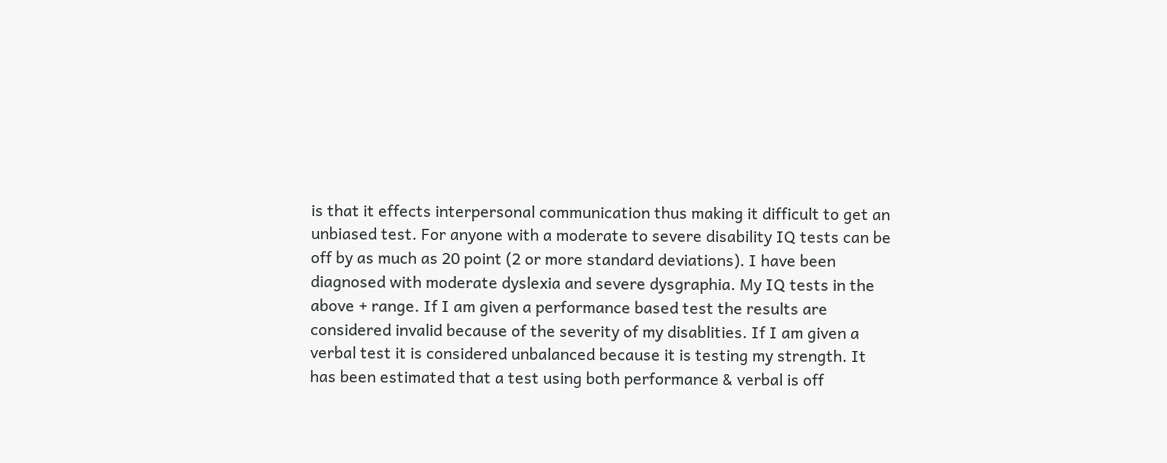is that it effects interpersonal communication thus making it difficult to get an unbiased test. For anyone with a moderate to severe disability IQ tests can be off by as much as 20 point (2 or more standard deviations). I have been diagnosed with moderate dyslexia and severe dysgraphia. My IQ tests in the above + range. If I am given a performance based test the results are considered invalid because of the severity of my disablities. If I am given a verbal test it is considered unbalanced because it is testing my strength. It has been estimated that a test using both performance & verbal is off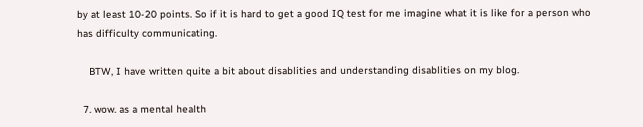by at least 10-20 points. So if it is hard to get a good IQ test for me imagine what it is like for a person who has difficulty communicating.

    BTW, I have written quite a bit about disablities and understanding disablities on my blog.

  7. wow. as a mental health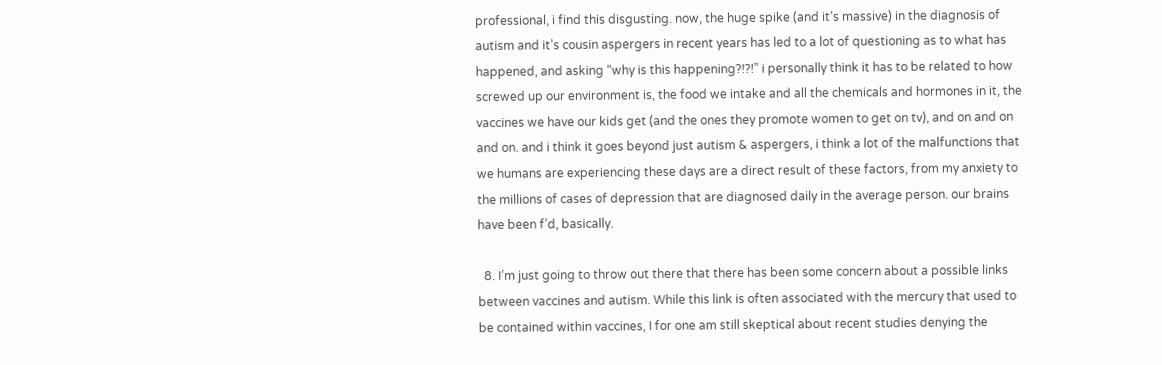professional, i find this disgusting. now, the huge spike (and it’s massive) in the diagnosis of autism and it’s cousin aspergers in recent years has led to a lot of questioning as to what has happened, and asking “why is this happening?!?!” i personally think it has to be related to how screwed up our environment is, the food we intake and all the chemicals and hormones in it, the vaccines we have our kids get (and the ones they promote women to get on tv), and on and on and on. and i think it goes beyond just autism & aspergers, i think a lot of the malfunctions that we humans are experiencing these days are a direct result of these factors, from my anxiety to the millions of cases of depression that are diagnosed daily in the average person. our brains have been f’d, basically.

  8. I’m just going to throw out there that there has been some concern about a possible links between vaccines and autism. While this link is often associated with the mercury that used to be contained within vaccines, I for one am still skeptical about recent studies denying the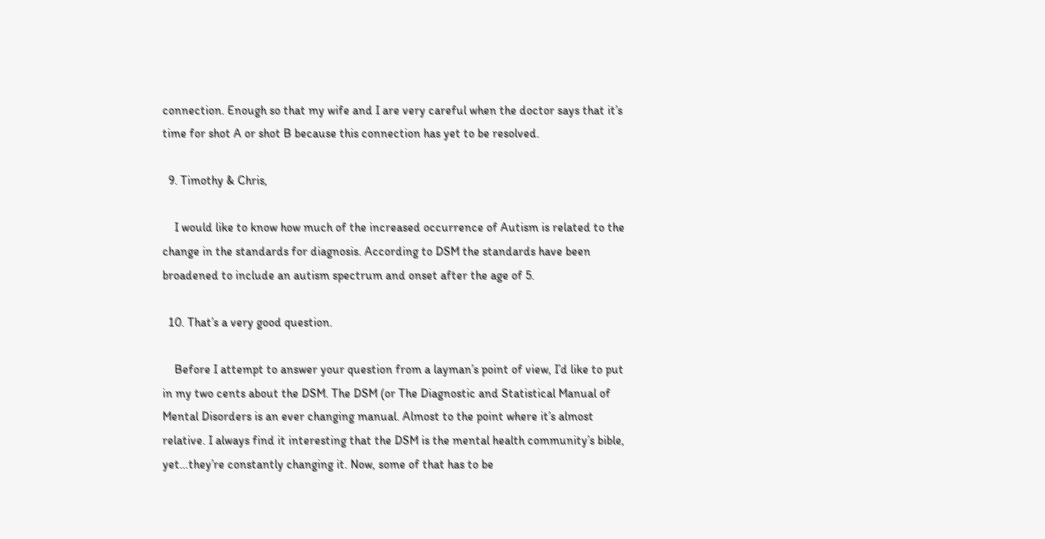connection. Enough so that my wife and I are very careful when the doctor says that it’s time for shot A or shot B because this connection has yet to be resolved.

  9. Timothy & Chris,

    I would like to know how much of the increased occurrence of Autism is related to the change in the standards for diagnosis. According to DSM the standards have been broadened to include an autism spectrum and onset after the age of 5.

  10. That’s a very good question.

    Before I attempt to answer your question from a layman’s point of view, I’d like to put in my two cents about the DSM. The DSM (or The Diagnostic and Statistical Manual of Mental Disorders is an ever changing manual. Almost to the point where it’s almost relative. I always find it interesting that the DSM is the mental health community’s bible, yet…they’re constantly changing it. Now, some of that has to be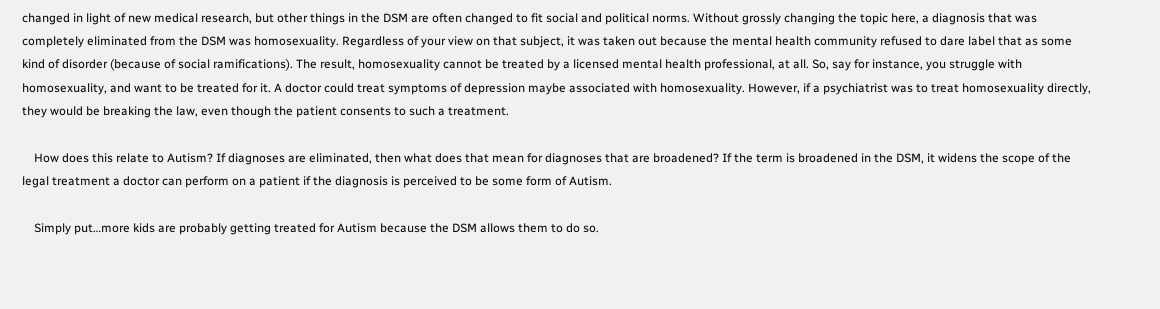changed in light of new medical research, but other things in the DSM are often changed to fit social and political norms. Without grossly changing the topic here, a diagnosis that was completely eliminated from the DSM was homosexuality. Regardless of your view on that subject, it was taken out because the mental health community refused to dare label that as some kind of disorder (because of social ramifications). The result, homosexuality cannot be treated by a licensed mental health professional, at all. So, say for instance, you struggle with homosexuality, and want to be treated for it. A doctor could treat symptoms of depression maybe associated with homosexuality. However, if a psychiatrist was to treat homosexuality directly, they would be breaking the law, even though the patient consents to such a treatment.

    How does this relate to Autism? If diagnoses are eliminated, then what does that mean for diagnoses that are broadened? If the term is broadened in the DSM, it widens the scope of the legal treatment a doctor can perform on a patient if the diagnosis is perceived to be some form of Autism.

    Simply put…more kids are probably getting treated for Autism because the DSM allows them to do so.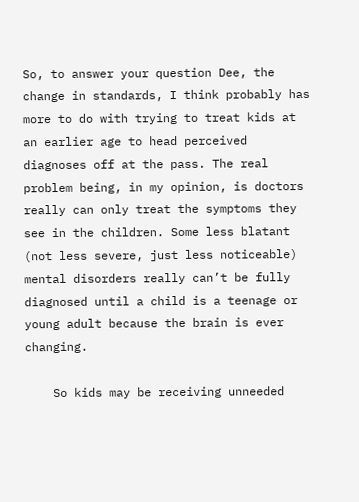So, to answer your question Dee, the change in standards, I think probably has more to do with trying to treat kids at an earlier age to head perceived diagnoses off at the pass. The real problem being, in my opinion, is doctors really can only treat the symptoms they see in the children. Some less blatant (not less severe, just less noticeable) mental disorders really can’t be fully diagnosed until a child is a teenage or young adult because the brain is ever changing.

    So kids may be receiving unneeded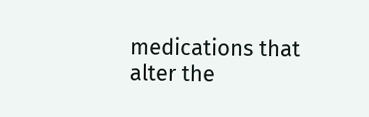medications that alter the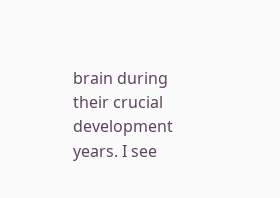brain during their crucial development years. I see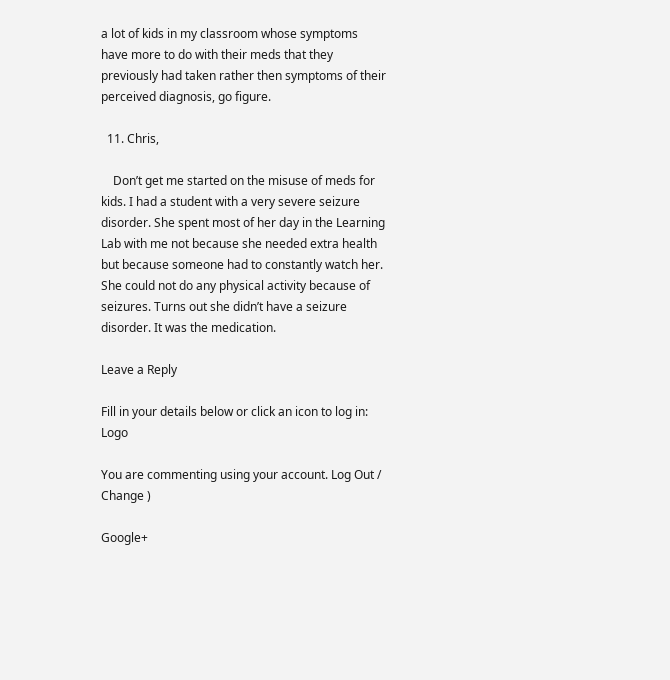a lot of kids in my classroom whose symptoms have more to do with their meds that they previously had taken rather then symptoms of their perceived diagnosis, go figure.

  11. Chris,

    Don’t get me started on the misuse of meds for kids. I had a student with a very severe seizure disorder. She spent most of her day in the Learning Lab with me not because she needed extra health but because someone had to constantly watch her. She could not do any physical activity because of seizures. Turns out she didn’t have a seizure disorder. It was the medication.

Leave a Reply

Fill in your details below or click an icon to log in: Logo

You are commenting using your account. Log Out /  Change )

Google+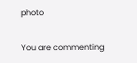photo

You are commenting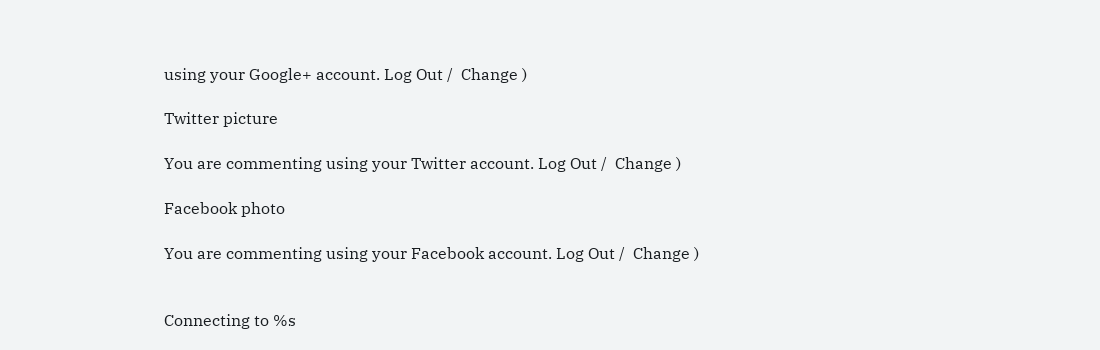using your Google+ account. Log Out /  Change )

Twitter picture

You are commenting using your Twitter account. Log Out /  Change )

Facebook photo

You are commenting using your Facebook account. Log Out /  Change )


Connecting to %s